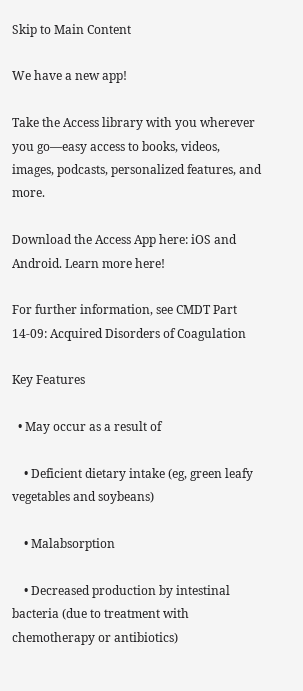Skip to Main Content

We have a new app!

Take the Access library with you wherever you go—easy access to books, videos, images, podcasts, personalized features, and more.

Download the Access App here: iOS and Android. Learn more here!

For further information, see CMDT Part 14-09: Acquired Disorders of Coagulation

Key Features

  • May occur as a result of

    • Deficient dietary intake (eg, green leafy vegetables and soybeans)

    • Malabsorption

    • Decreased production by intestinal bacteria (due to treatment with chemotherapy or antibiotics)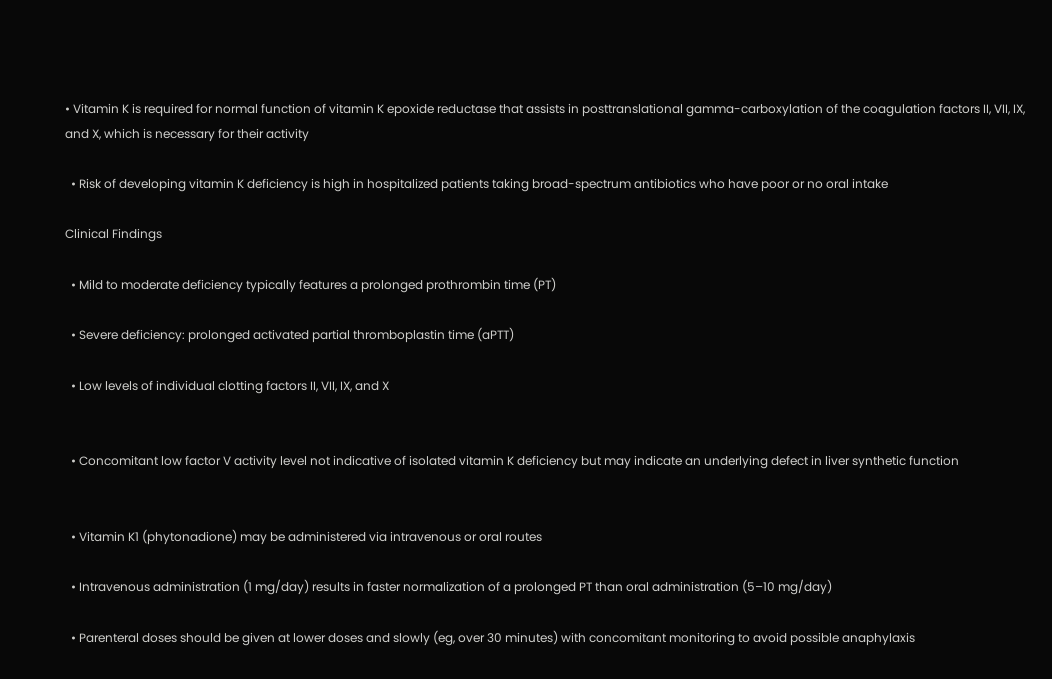• Vitamin K is required for normal function of vitamin K epoxide reductase that assists in posttranslational gamma-carboxylation of the coagulation factors II, VII, IX, and X, which is necessary for their activity

  • Risk of developing vitamin K deficiency is high in hospitalized patients taking broad-spectrum antibiotics who have poor or no oral intake

Clinical Findings

  • Mild to moderate deficiency typically features a prolonged prothrombin time (PT)

  • Severe deficiency: prolonged activated partial thromboplastin time (aPTT)

  • Low levels of individual clotting factors II, VII, IX, and X


  • Concomitant low factor V activity level not indicative of isolated vitamin K deficiency but may indicate an underlying defect in liver synthetic function


  • Vitamin K1 (phytonadione) may be administered via intravenous or oral routes

  • Intravenous administration (1 mg/day) results in faster normalization of a prolonged PT than oral administration (5–10 mg/day)

  • Parenteral doses should be given at lower doses and slowly (eg, over 30 minutes) with concomitant monitoring to avoid possible anaphylaxis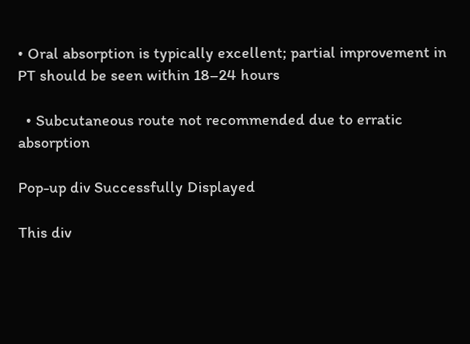• Oral absorption is typically excellent; partial improvement in PT should be seen within 18–24 hours

  • Subcutaneous route not recommended due to erratic absorption

Pop-up div Successfully Displayed

This div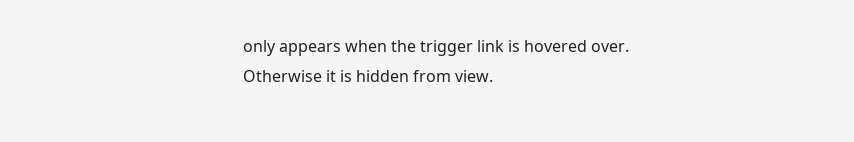only appears when the trigger link is hovered over. Otherwise it is hidden from view.